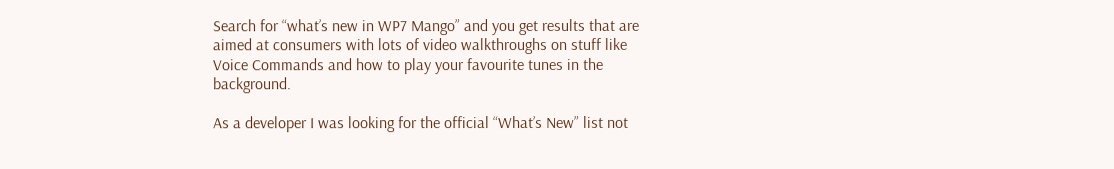Search for “what’s new in WP7 Mango” and you get results that are aimed at consumers with lots of video walkthroughs on stuff like Voice Commands and how to play your favourite tunes in the background.

As a developer I was looking for the official “What’s New” list not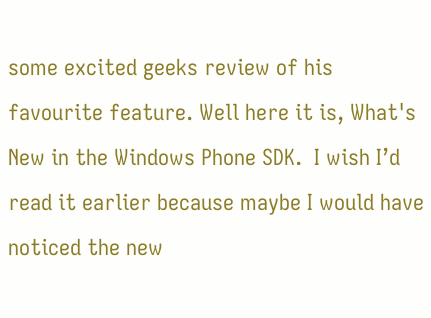some excited geeks review of his favourite feature. Well here it is, What's New in the Windows Phone SDK.  I wish I’d read it earlier because maybe I would have noticed the new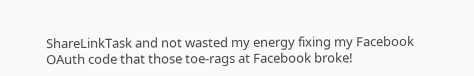ShareLinkTask and not wasted my energy fixing my Facebook OAuth code that those toe-rags at Facebook broke!